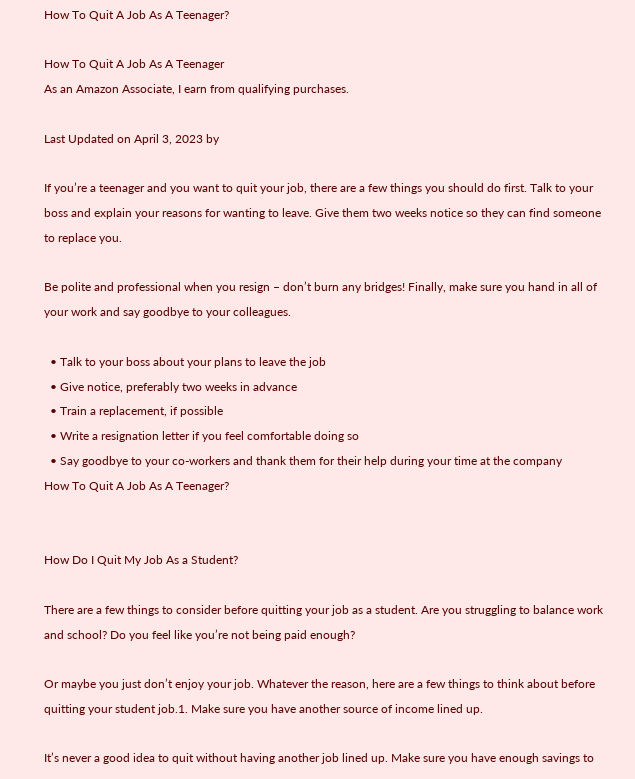How To Quit A Job As A Teenager?

How To Quit A Job As A Teenager
As an Amazon Associate, I earn from qualifying purchases.

Last Updated on April 3, 2023 by

If you’re a teenager and you want to quit your job, there are a few things you should do first. Talk to your boss and explain your reasons for wanting to leave. Give them two weeks notice so they can find someone to replace you.

Be polite and professional when you resign – don’t burn any bridges! Finally, make sure you hand in all of your work and say goodbye to your colleagues.

  • Talk to your boss about your plans to leave the job
  • Give notice, preferably two weeks in advance
  • Train a replacement, if possible
  • Write a resignation letter if you feel comfortable doing so
  • Say goodbye to your co-workers and thank them for their help during your time at the company
How To Quit A Job As A Teenager?


How Do I Quit My Job As a Student?

There are a few things to consider before quitting your job as a student. Are you struggling to balance work and school? Do you feel like you’re not being paid enough?

Or maybe you just don’t enjoy your job. Whatever the reason, here are a few things to think about before quitting your student job.1. Make sure you have another source of income lined up.

It’s never a good idea to quit without having another job lined up. Make sure you have enough savings to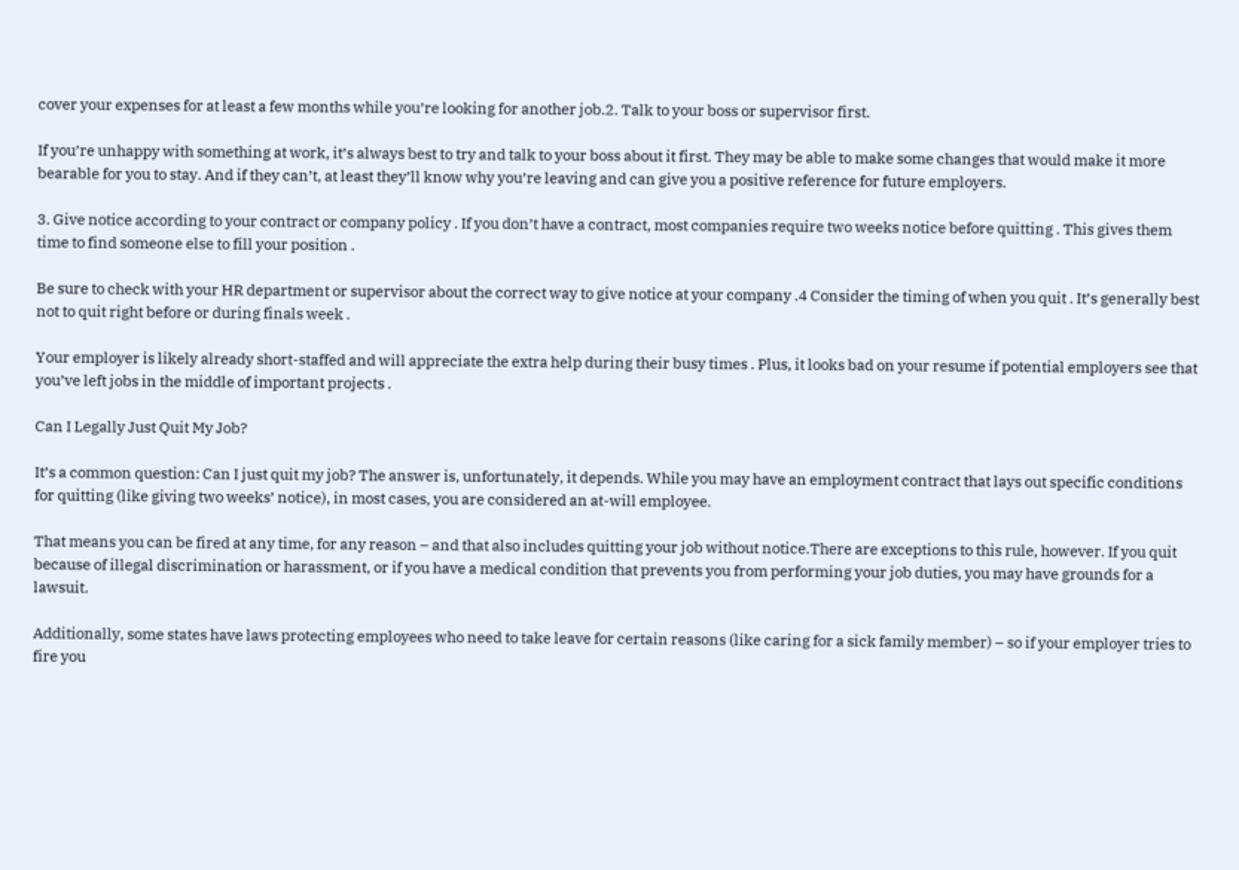cover your expenses for at least a few months while you’re looking for another job.2. Talk to your boss or supervisor first.

If you’re unhappy with something at work, it’s always best to try and talk to your boss about it first. They may be able to make some changes that would make it more bearable for you to stay. And if they can’t, at least they’ll know why you’re leaving and can give you a positive reference for future employers.

3. Give notice according to your contract or company policy . If you don’t have a contract, most companies require two weeks notice before quitting . This gives them time to find someone else to fill your position .

Be sure to check with your HR department or supervisor about the correct way to give notice at your company .4 Consider the timing of when you quit . It’s generally best not to quit right before or during finals week .

Your employer is likely already short-staffed and will appreciate the extra help during their busy times . Plus, it looks bad on your resume if potential employers see that you’ve left jobs in the middle of important projects .

Can I Legally Just Quit My Job?

It’s a common question: Can I just quit my job? The answer is, unfortunately, it depends. While you may have an employment contract that lays out specific conditions for quitting (like giving two weeks’ notice), in most cases, you are considered an at-will employee.

That means you can be fired at any time, for any reason – and that also includes quitting your job without notice.There are exceptions to this rule, however. If you quit because of illegal discrimination or harassment, or if you have a medical condition that prevents you from performing your job duties, you may have grounds for a lawsuit.

Additionally, some states have laws protecting employees who need to take leave for certain reasons (like caring for a sick family member) – so if your employer tries to fire you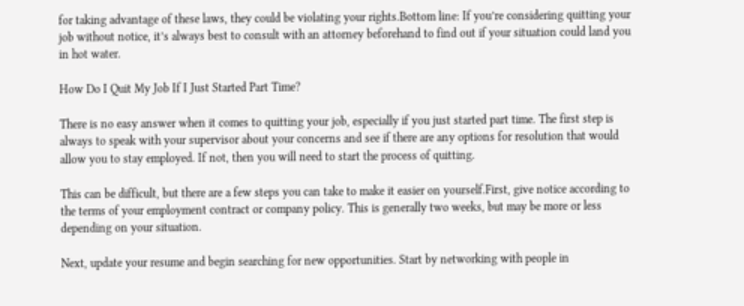for taking advantage of these laws, they could be violating your rights.Bottom line: If you’re considering quitting your job without notice, it’s always best to consult with an attorney beforehand to find out if your situation could land you in hot water.

How Do I Quit My Job If I Just Started Part Time?

There is no easy answer when it comes to quitting your job, especially if you just started part time. The first step is always to speak with your supervisor about your concerns and see if there are any options for resolution that would allow you to stay employed. If not, then you will need to start the process of quitting.

This can be difficult, but there are a few steps you can take to make it easier on yourself.First, give notice according to the terms of your employment contract or company policy. This is generally two weeks, but may be more or less depending on your situation.

Next, update your resume and begin searching for new opportunities. Start by networking with people in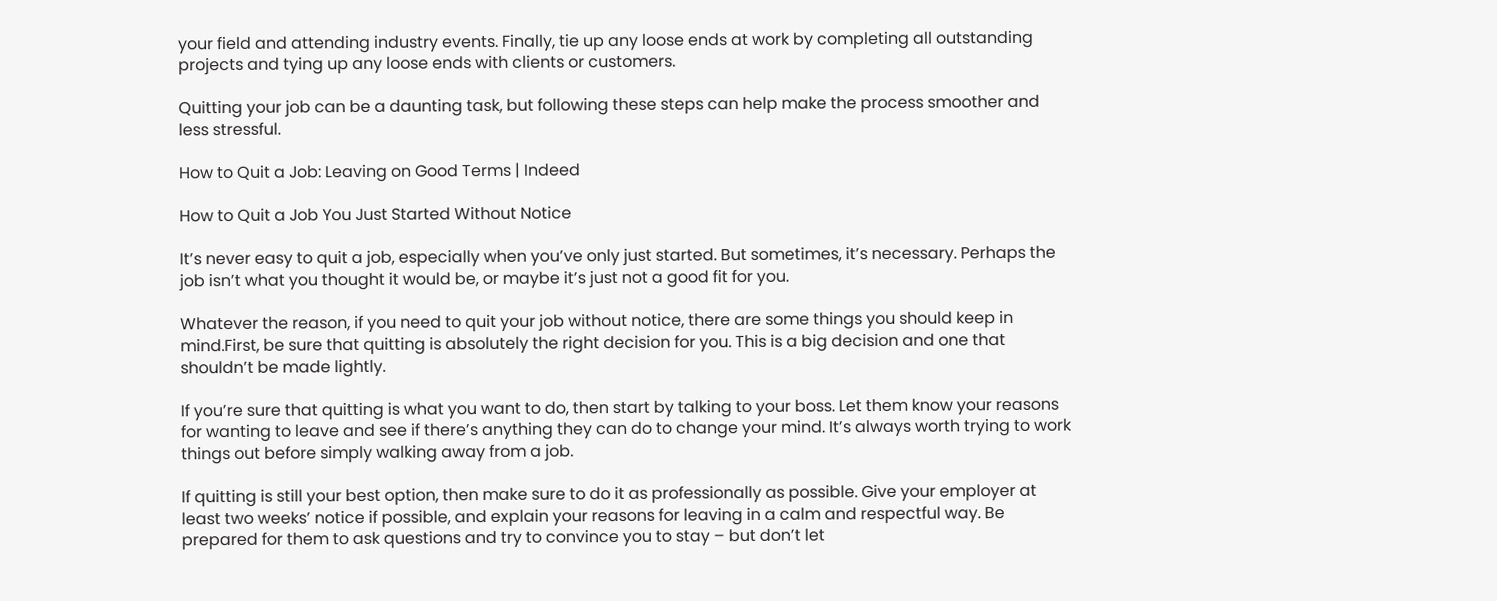your field and attending industry events. Finally, tie up any loose ends at work by completing all outstanding projects and tying up any loose ends with clients or customers.

Quitting your job can be a daunting task, but following these steps can help make the process smoother and less stressful.

How to Quit a Job: Leaving on Good Terms | Indeed

How to Quit a Job You Just Started Without Notice

It’s never easy to quit a job, especially when you’ve only just started. But sometimes, it’s necessary. Perhaps the job isn’t what you thought it would be, or maybe it’s just not a good fit for you.

Whatever the reason, if you need to quit your job without notice, there are some things you should keep in mind.First, be sure that quitting is absolutely the right decision for you. This is a big decision and one that shouldn’t be made lightly.

If you’re sure that quitting is what you want to do, then start by talking to your boss. Let them know your reasons for wanting to leave and see if there’s anything they can do to change your mind. It’s always worth trying to work things out before simply walking away from a job.

If quitting is still your best option, then make sure to do it as professionally as possible. Give your employer at least two weeks’ notice if possible, and explain your reasons for leaving in a calm and respectful way. Be prepared for them to ask questions and try to convince you to stay – but don’t let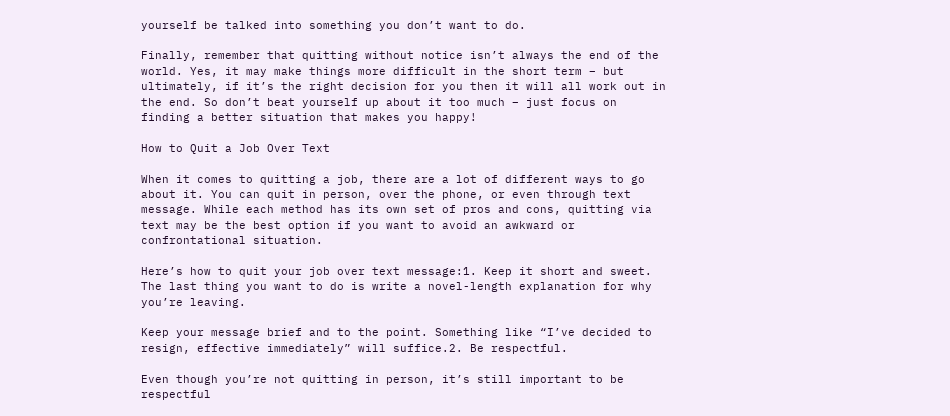yourself be talked into something you don’t want to do.

Finally, remember that quitting without notice isn’t always the end of the world. Yes, it may make things more difficult in the short term – but ultimately, if it’s the right decision for you then it will all work out in the end. So don’t beat yourself up about it too much – just focus on finding a better situation that makes you happy!

How to Quit a Job Over Text

When it comes to quitting a job, there are a lot of different ways to go about it. You can quit in person, over the phone, or even through text message. While each method has its own set of pros and cons, quitting via text may be the best option if you want to avoid an awkward or confrontational situation.

Here’s how to quit your job over text message:1. Keep it short and sweet. The last thing you want to do is write a novel-length explanation for why you’re leaving.

Keep your message brief and to the point. Something like “I’ve decided to resign, effective immediately” will suffice.2. Be respectful.

Even though you’re not quitting in person, it’s still important to be respectful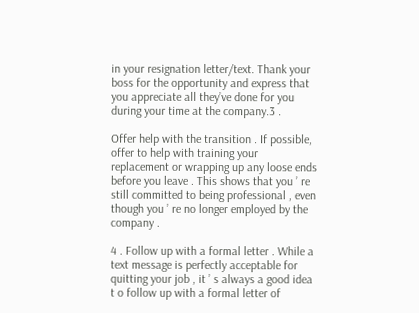in your resignation letter/text. Thank your boss for the opportunity and express that you appreciate all they’ve done for you during your time at the company.3 .

Offer help with the transition . If possible, offer to help with training your replacement or wrapping up any loose ends before you leave . This shows that you ’ re still committed to being professional , even though you ’ re no longer employed by the company .

4 . Follow up with a formal letter . While a text message is perfectly acceptable for quitting your job , it ’ s always a good idea t o follow up with a formal letter of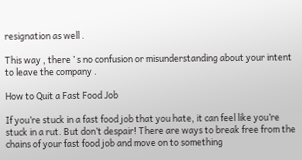resignation as well .

This way , there ’ s no confusion or misunderstanding about your intent to leave the company .

How to Quit a Fast Food Job

If you’re stuck in a fast food job that you hate, it can feel like you’re stuck in a rut. But don’t despair! There are ways to break free from the chains of your fast food job and move on to something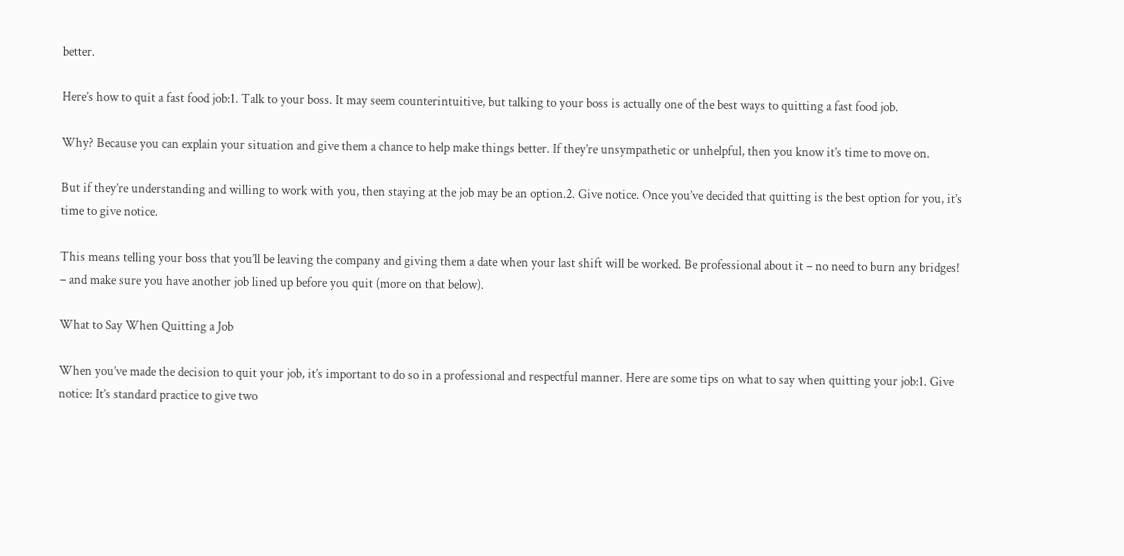better.

Here’s how to quit a fast food job:1. Talk to your boss. It may seem counterintuitive, but talking to your boss is actually one of the best ways to quitting a fast food job.

Why? Because you can explain your situation and give them a chance to help make things better. If they’re unsympathetic or unhelpful, then you know it’s time to move on.

But if they’re understanding and willing to work with you, then staying at the job may be an option.2. Give notice. Once you’ve decided that quitting is the best option for you, it’s time to give notice.

This means telling your boss that you’ll be leaving the company and giving them a date when your last shift will be worked. Be professional about it – no need to burn any bridges! – and make sure you have another job lined up before you quit (more on that below).

What to Say When Quitting a Job

When you’ve made the decision to quit your job, it’s important to do so in a professional and respectful manner. Here are some tips on what to say when quitting your job:1. Give notice: It’s standard practice to give two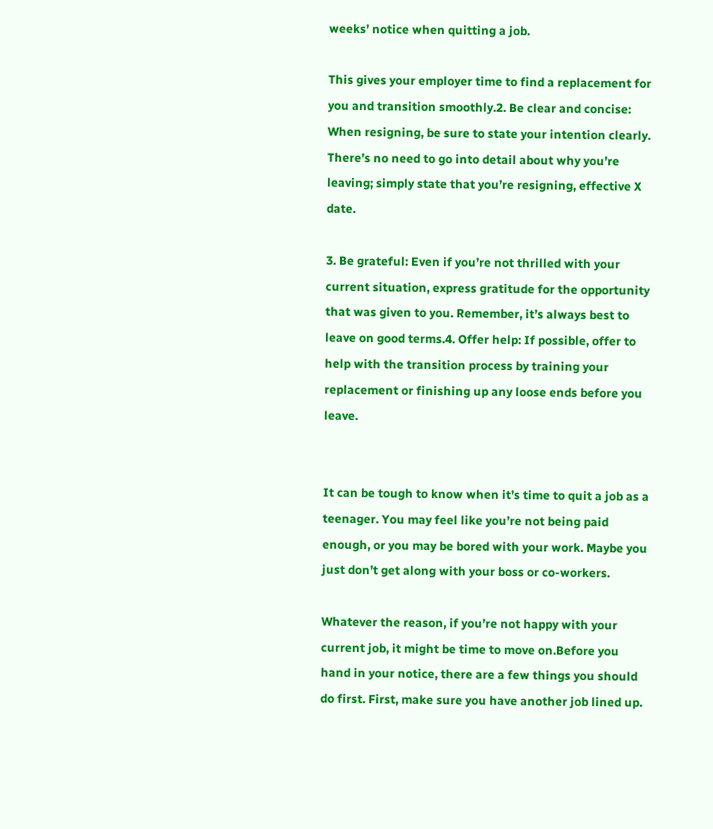weeks’ notice when quitting a job.

This gives your employer time to find a replacement for you and transition smoothly.2. Be clear and concise: When resigning, be sure to state your intention clearly. There’s no need to go into detail about why you’re leaving; simply state that you’re resigning, effective X date.

3. Be grateful: Even if you’re not thrilled with your current situation, express gratitude for the opportunity that was given to you. Remember, it’s always best to leave on good terms.4. Offer help: If possible, offer to help with the transition process by training your replacement or finishing up any loose ends before you leave.


It can be tough to know when it’s time to quit a job as a teenager. You may feel like you’re not being paid enough, or you may be bored with your work. Maybe you just don’t get along with your boss or co-workers.

Whatever the reason, if you’re not happy with your current job, it might be time to move on.Before you hand in your notice, there are a few things you should do first. First, make sure you have another job lined up.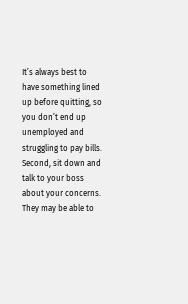It’s always best to have something lined up before quitting, so you don’t end up unemployed and struggling to pay bills. Second, sit down and talk to your boss about your concerns. They may be able to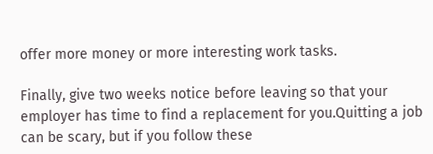offer more money or more interesting work tasks.

Finally, give two weeks notice before leaving so that your employer has time to find a replacement for you.Quitting a job can be scary, but if you follow these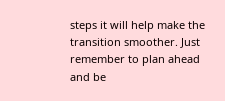steps it will help make the transition smoother. Just remember to plan ahead and be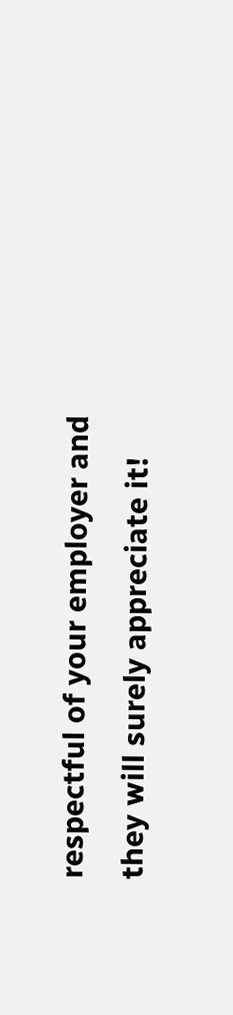respectful of your employer and they will surely appreciate it!